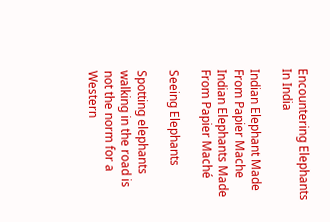Encountering Elephants In India

Indian Elephant Made From Papier Mache
Indian Elephants Made From Papier Maché

Seeing Elephants

Spotting elephants walking in the road is not the norm for a Western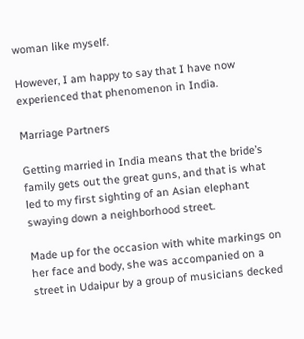woman like myself.

However, I am happy to say that I have now experienced that phenomenon in India.

Marriage Partners

Getting married in India means that the bride’s family gets out the great guns, and that is what led to my first sighting of an Asian elephant swaying down a neighborhood street.

Made up for the occasion with white markings on her face and body, she was accompanied on a street in Udaipur by a group of musicians decked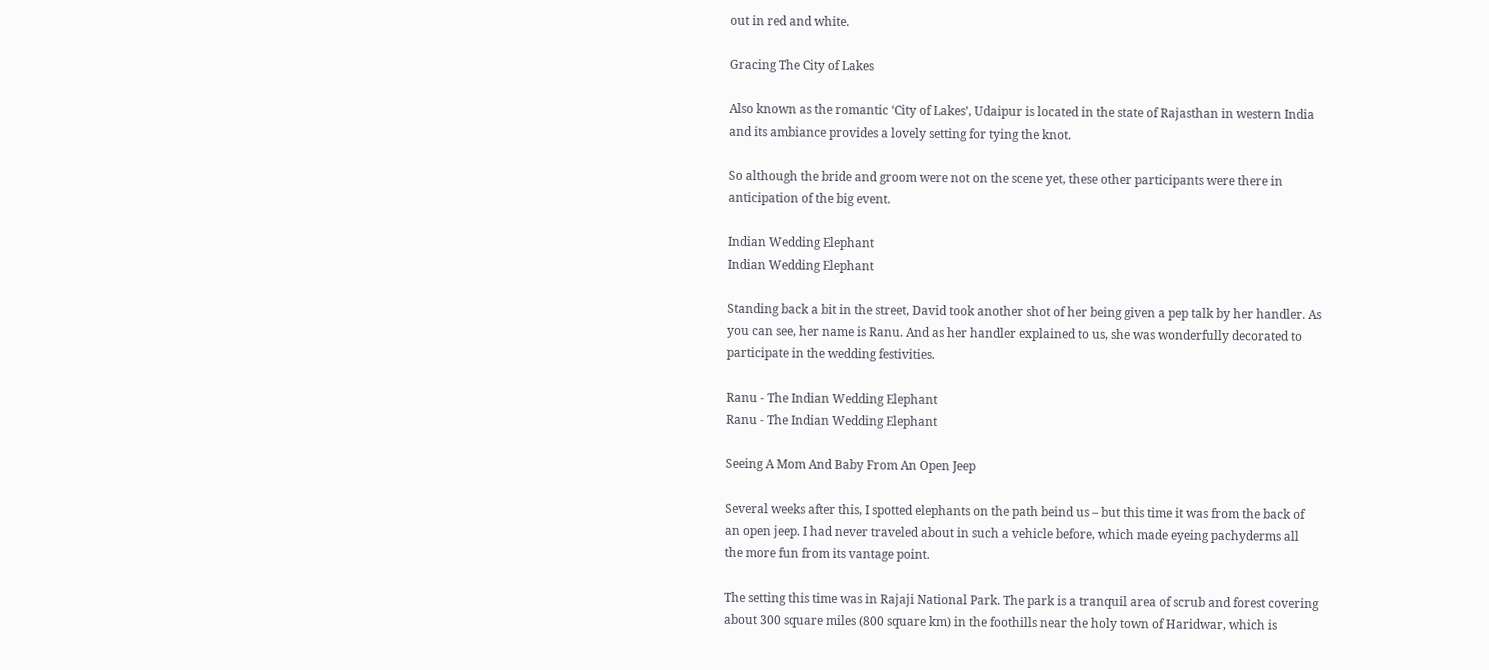out in red and white.

Gracing The City of Lakes

Also known as the romantic ‘City of Lakes’, Udaipur is located in the state of Rajasthan in western India and its ambiance provides a lovely setting for tying the knot.

So although the bride and groom were not on the scene yet, these other participants were there in anticipation of the big event.

Indian Wedding Elephant
Indian Wedding Elephant

Standing back a bit in the street, David took another shot of her being given a pep talk by her handler. As you can see, her name is Ranu. And as her handler explained to us, she was wonderfully decorated to participate in the wedding festivities.

Ranu - The Indian Wedding Elephant
Ranu - The Indian Wedding Elephant

Seeing A Mom And Baby From An Open Jeep

Several weeks after this, I spotted elephants on the path beind us – but this time it was from the back of an open jeep. I had never traveled about in such a vehicle before, which made eyeing pachyderms all the more fun from its vantage point.

The setting this time was in Rajaji National Park. The park is a tranquil area of scrub and forest covering about 300 square miles (800 square km) in the foothills near the holy town of Haridwar, which is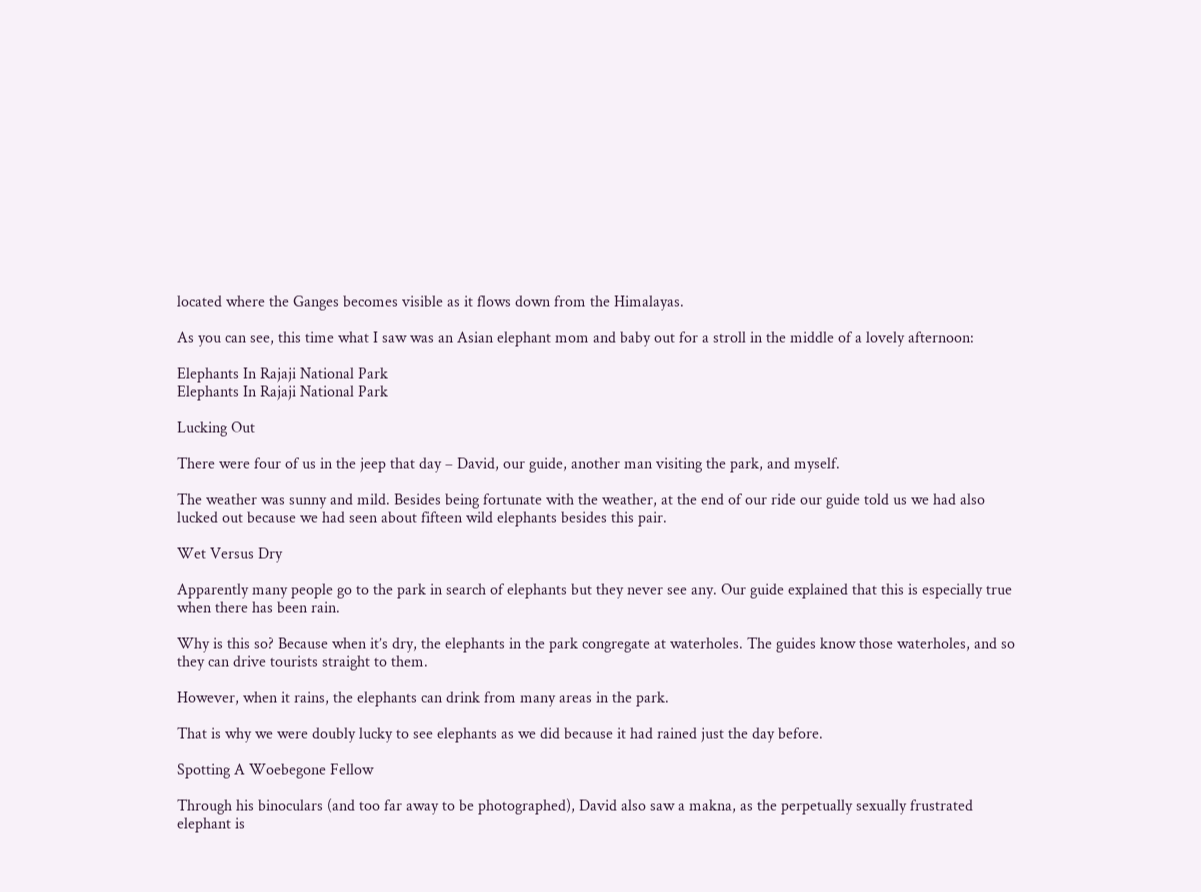located where the Ganges becomes visible as it flows down from the Himalayas.

As you can see, this time what I saw was an Asian elephant mom and baby out for a stroll in the middle of a lovely afternoon:

Elephants In Rajaji National Park
Elephants In Rajaji National Park

Lucking Out

There were four of us in the jeep that day – David, our guide, another man visiting the park, and myself.

The weather was sunny and mild. Besides being fortunate with the weather, at the end of our ride our guide told us we had also lucked out because we had seen about fifteen wild elephants besides this pair.

Wet Versus Dry

Apparently many people go to the park in search of elephants but they never see any. Our guide explained that this is especially true when there has been rain.

Why is this so? Because when it’s dry, the elephants in the park congregate at waterholes. The guides know those waterholes, and so they can drive tourists straight to them.

However, when it rains, the elephants can drink from many areas in the park.

That is why we were doubly lucky to see elephants as we did because it had rained just the day before.

Spotting A Woebegone Fellow

Through his binoculars (and too far away to be photographed), David also saw a makna, as the perpetually sexually frustrated elephant is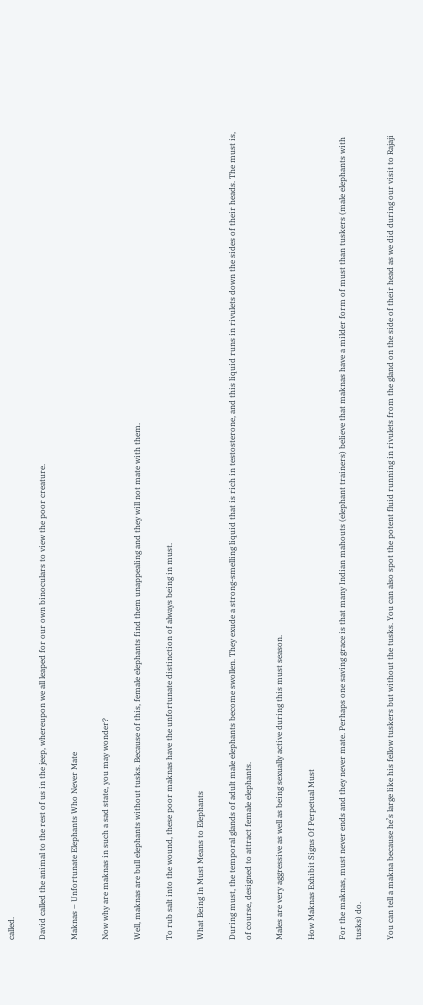called.

David called the animal to the rest of us in the jeep, whereupon we all leaped for our own binoculars to view the poor creature.

Maknas – Unfortunate Elephants Who Never Mate

Now why are maknas in such a sad state, you may wonder?

Well, maknas are bull elephants without tusks. Because of this, female elephants find them unappealing and they will not mate with them.

To rub salt into the wound, these poor maknas have the unfortunate distinction of always being in must.

What Being In Must Means to Elephants

During must, the temporal glands of adult male elephants become swollen. They exude a strong-smelling liquid that is rich in testosterone, and this liquid runs in rivulets down the sides of their heads. The must is, of course, designed to attract female elephants.

Males are very aggressive as well as being sexually active during this must season.

How Maknas Exhibit Signs Of Perpetual Must

For the maknas, must never ends and they never mate. Perhaps one saving grace is that many Indian mahouts (elephant trainers) believe that maknas have a milder form of must than tuskers (male elephants with tusks) do.

You can tell a makna because he’s large like his fellow tuskers but without the tusks. You can also spot the potent fluid running in rivulets from the gland on the side of their head as we did during our visit to Rajaji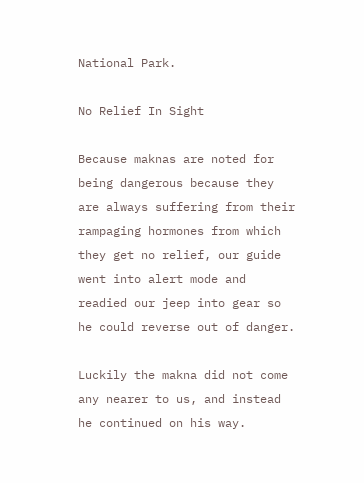National Park.

No Relief In Sight

Because maknas are noted for being dangerous because they are always suffering from their rampaging hormones from which they get no relief, our guide went into alert mode and readied our jeep into gear so he could reverse out of danger.

Luckily the makna did not come any nearer to us, and instead he continued on his way.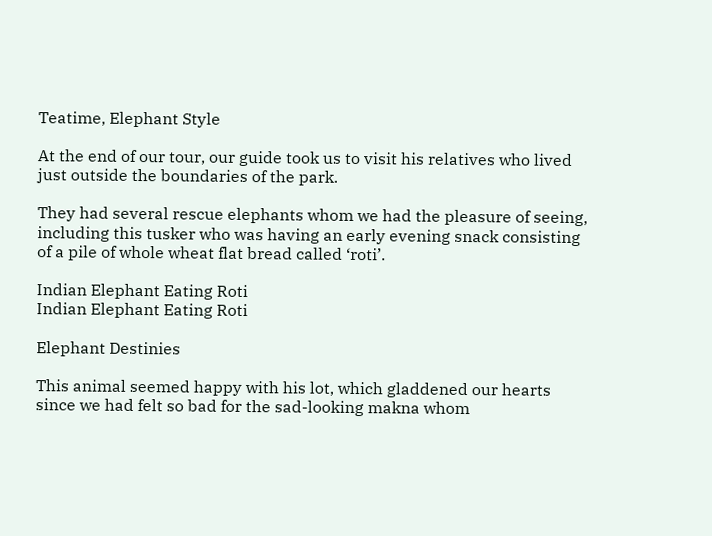Teatime, Elephant Style

At the end of our tour, our guide took us to visit his relatives who lived just outside the boundaries of the park.

They had several rescue elephants whom we had the pleasure of seeing, including this tusker who was having an early evening snack consisting of a pile of whole wheat flat bread called ‘roti’.

Indian Elephant Eating Roti
Indian Elephant Eating Roti

Elephant Destinies

This animal seemed happy with his lot, which gladdened our hearts since we had felt so bad for the sad-looking makna whom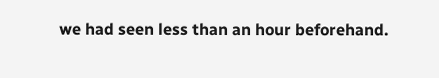we had seen less than an hour beforehand.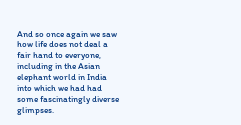And so once again we saw how life does not deal a fair hand to everyone, including in the Asian elephant world in India into which we had had some fascinatingly diverse glimpses.